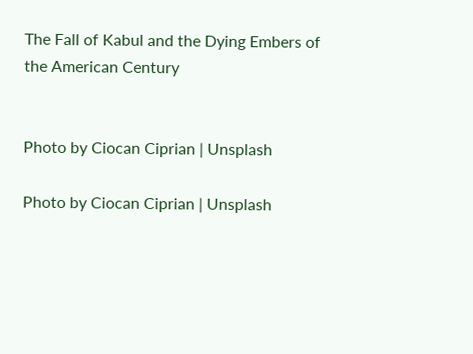The Fall of Kabul and the Dying Embers of the American Century


Photo by Ciocan Ciprian | Unsplash

Photo by Ciocan Ciprian | Unsplash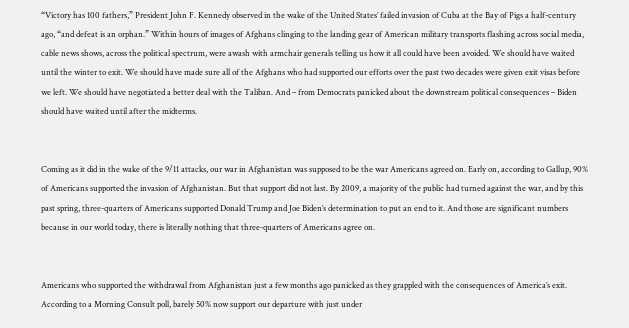“Victory has 100 fathers,” President John F. Kennedy observed in the wake of the United States’ failed invasion of Cuba at the Bay of Pigs a half-century ago, “and defeat is an orphan.” Within hours of images of Afghans clinging to the landing gear of American military transports flashing across social media, cable news shows, across the political spectrum, were awash with armchair generals telling us how it all could have been avoided. We should have waited until the winter to exit. We should have made sure all of the Afghans who had supported our efforts over the past two decades were given exit visas before we left. We should have negotiated a better deal with the Taliban. And – from Democrats panicked about the downstream political consequences – Biden should have waited until after the midterms.


Coming as it did in the wake of the 9/11 attacks, our war in Afghanistan was supposed to be the war Americans agreed on. Early on, according to Gallup, 90% of Americans supported the invasion of Afghanistan. But that support did not last. By 2009, a majority of the public had turned against the war, and by this past spring, three-quarters of Americans supported Donald Trump and Joe Biden’s determination to put an end to it. And those are significant numbers because in our world today, there is literally nothing that three-quarters of Americans agree on.


Americans who supported the withdrawal from Afghanistan just a few months ago panicked as they grappled with the consequences of America’s exit. According to a Morning Consult poll, barely 50% now support our departure with just under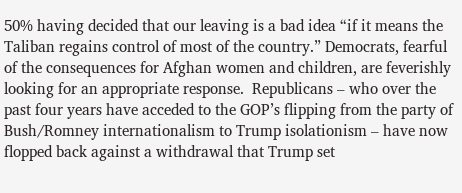50% having decided that our leaving is a bad idea “if it means the Taliban regains control of most of the country.” Democrats, fearful of the consequences for Afghan women and children, are feverishly looking for an appropriate response.  Republicans – who over the past four years have acceded to the GOP’s flipping from the party of Bush/Romney internationalism to Trump isolationism – have now flopped back against a withdrawal that Trump set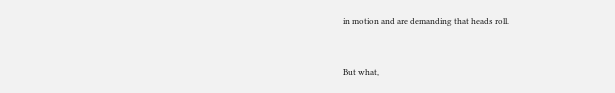in motion and are demanding that heads roll.


But what,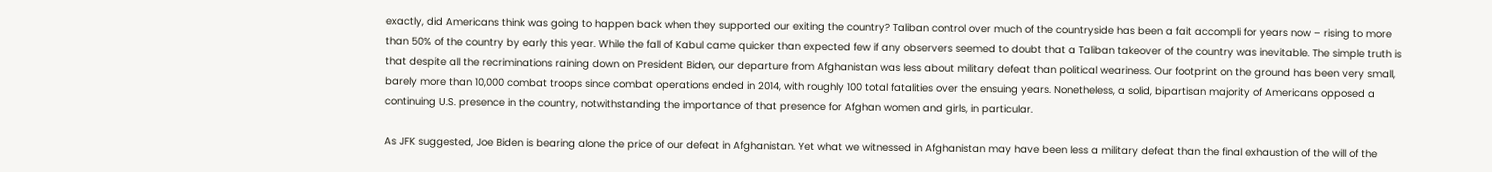exactly, did Americans think was going to happen back when they supported our exiting the country? Taliban control over much of the countryside has been a fait accompli for years now – rising to more than 50% of the country by early this year. While the fall of Kabul came quicker than expected few if any observers seemed to doubt that a Taliban takeover of the country was inevitable. The simple truth is that despite all the recriminations raining down on President Biden, our departure from Afghanistan was less about military defeat than political weariness. Our footprint on the ground has been very small, barely more than 10,000 combat troops since combat operations ended in 2014, with roughly 100 total fatalities over the ensuing years. Nonetheless, a solid, bipartisan majority of Americans opposed a continuing U.S. presence in the country, notwithstanding the importance of that presence for Afghan women and girls, in particular.

As JFK suggested, Joe Biden is bearing alone the price of our defeat in Afghanistan. Yet what we witnessed in Afghanistan may have been less a military defeat than the final exhaustion of the will of the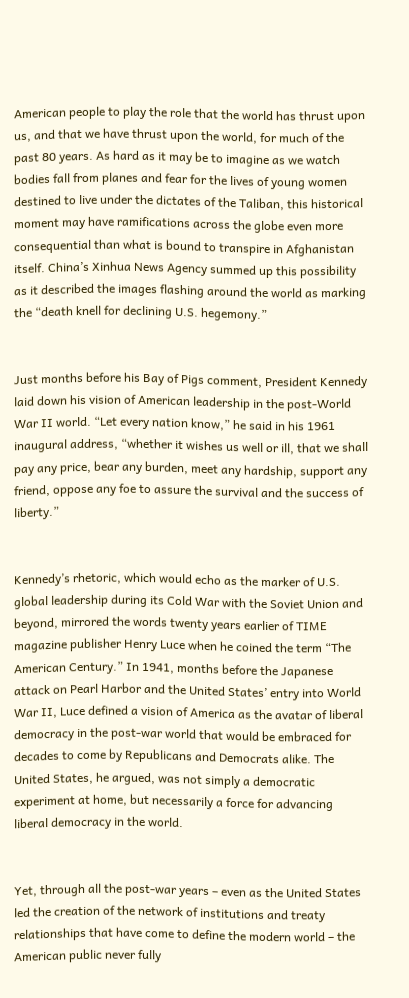American people to play the role that the world has thrust upon us, and that we have thrust upon the world, for much of the past 80 years. As hard as it may be to imagine as we watch bodies fall from planes and fear for the lives of young women destined to live under the dictates of the Taliban, this historical moment may have ramifications across the globe even more consequential than what is bound to transpire in Afghanistan itself. China’s Xinhua News Agency summed up this possibility as it described the images flashing around the world as marking the “death knell for declining U.S. hegemony.”


Just months before his Bay of Pigs comment, President Kennedy laid down his vision of American leadership in the post-World War II world. “Let every nation know,” he said in his 1961 inaugural address, “whether it wishes us well or ill, that we shall pay any price, bear any burden, meet any hardship, support any friend, oppose any foe to assure the survival and the success of liberty.”


Kennedy’s rhetoric, which would echo as the marker of U.S. global leadership during its Cold War with the Soviet Union and beyond, mirrored the words twenty years earlier of TIME magazine publisher Henry Luce when he coined the term “The American Century.” In 1941, months before the Japanese attack on Pearl Harbor and the United States’ entry into World War II, Luce defined a vision of America as the avatar of liberal democracy in the post-war world that would be embraced for decades to come by Republicans and Democrats alike. The United States, he argued, was not simply a democratic experiment at home, but necessarily a force for advancing liberal democracy in the world.


Yet, through all the post-war years – even as the United States led the creation of the network of institutions and treaty relationships that have come to define the modern world – the American public never fully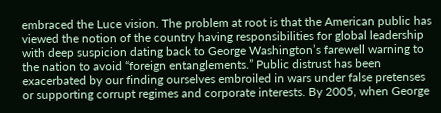embraced the Luce vision. The problem at root is that the American public has viewed the notion of the country having responsibilities for global leadership with deep suspicion dating back to George Washington’s farewell warning to the nation to avoid “foreign entanglements.” Public distrust has been exacerbated by our finding ourselves embroiled in wars under false pretenses or supporting corrupt regimes and corporate interests. By 2005, when George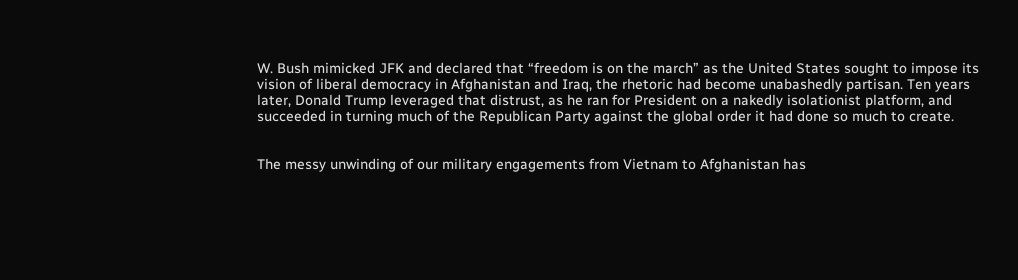W. Bush mimicked JFK and declared that “freedom is on the march” as the United States sought to impose its vision of liberal democracy in Afghanistan and Iraq, the rhetoric had become unabashedly partisan. Ten years later, Donald Trump leveraged that distrust, as he ran for President on a nakedly isolationist platform, and succeeded in turning much of the Republican Party against the global order it had done so much to create.


The messy unwinding of our military engagements from Vietnam to Afghanistan has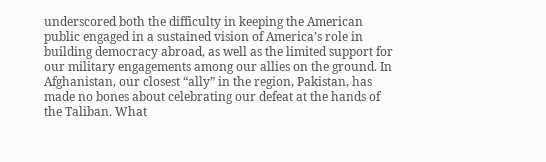underscored both the difficulty in keeping the American public engaged in a sustained vision of America’s role in building democracy abroad, as well as the limited support for our military engagements among our allies on the ground. In Afghanistan, our closest “ally” in the region, Pakistan, has made no bones about celebrating our defeat at the hands of the Taliban. What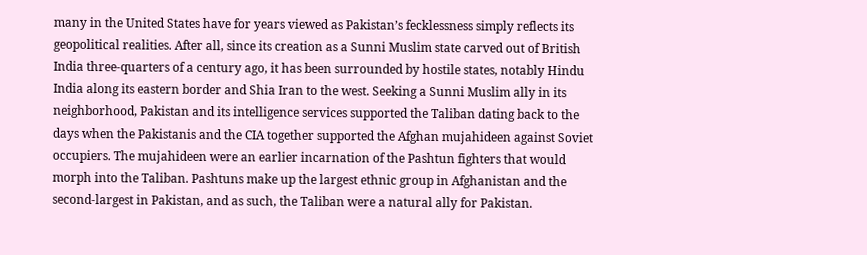many in the United States have for years viewed as Pakistan’s fecklessness simply reflects its geopolitical realities. After all, since its creation as a Sunni Muslim state carved out of British India three-quarters of a century ago, it has been surrounded by hostile states, notably Hindu India along its eastern border and Shia Iran to the west. Seeking a Sunni Muslim ally in its neighborhood, Pakistan and its intelligence services supported the Taliban dating back to the days when the Pakistanis and the CIA together supported the Afghan mujahideen against Soviet occupiers. The mujahideen were an earlier incarnation of the Pashtun fighters that would morph into the Taliban. Pashtuns make up the largest ethnic group in Afghanistan and the second-largest in Pakistan, and as such, the Taliban were a natural ally for Pakistan.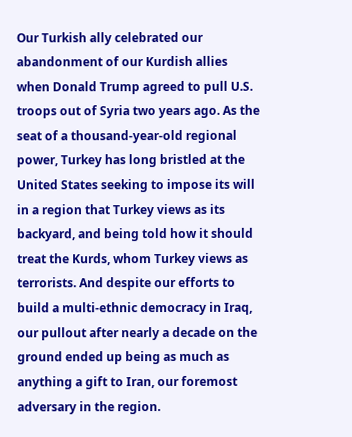Our Turkish ally celebrated our abandonment of our Kurdish allies when Donald Trump agreed to pull U.S. troops out of Syria two years ago. As the seat of a thousand-year-old regional power, Turkey has long bristled at the United States seeking to impose its will in a region that Turkey views as its backyard, and being told how it should treat the Kurds, whom Turkey views as terrorists. And despite our efforts to build a multi-ethnic democracy in Iraq, our pullout after nearly a decade on the ground ended up being as much as anything a gift to Iran, our foremost adversary in the region.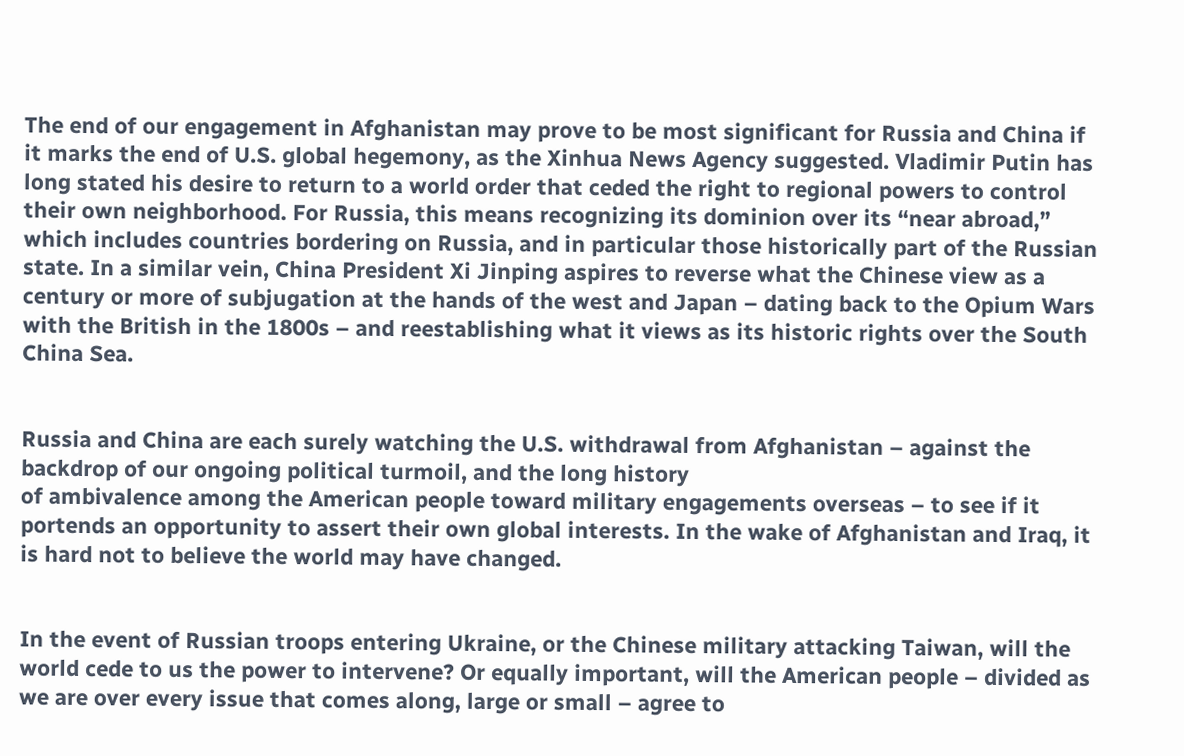The end of our engagement in Afghanistan may prove to be most significant for Russia and China if it marks the end of U.S. global hegemony, as the Xinhua News Agency suggested. Vladimir Putin has long stated his desire to return to a world order that ceded the right to regional powers to control their own neighborhood. For Russia, this means recognizing its dominion over its “near abroad,” which includes countries bordering on Russia, and in particular those historically part of the Russian state. In a similar vein, China President Xi Jinping aspires to reverse what the Chinese view as a century or more of subjugation at the hands of the west and Japan – dating back to the Opium Wars with the British in the 1800s – and reestablishing what it views as its historic rights over the South China Sea.


Russia and China are each surely watching the U.S. withdrawal from Afghanistan – against the backdrop of our ongoing political turmoil, and the long history
of ambivalence among the American people toward military engagements overseas – to see if it portends an opportunity to assert their own global interests. In the wake of Afghanistan and Iraq, it is hard not to believe the world may have changed.


In the event of Russian troops entering Ukraine, or the Chinese military attacking Taiwan, will the world cede to us the power to intervene? Or equally important, will the American people – divided as we are over every issue that comes along, large or small – agree to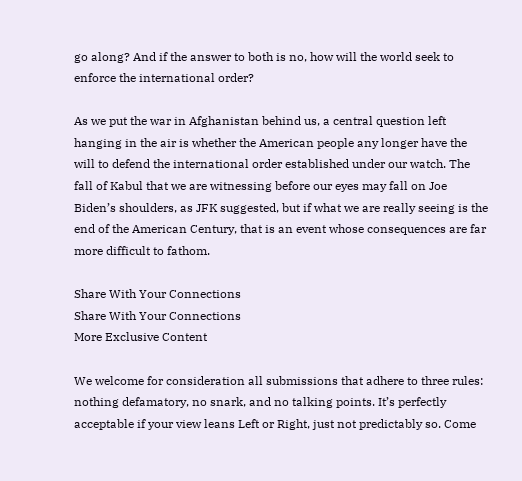go along? And if the answer to both is no, how will the world seek to enforce the international order?

As we put the war in Afghanistan behind us, a central question left hanging in the air is whether the American people any longer have the will to defend the international order established under our watch. The fall of Kabul that we are witnessing before our eyes may fall on Joe Biden’s shoulders, as JFK suggested, but if what we are really seeing is the end of the American Century, that is an event whose consequences are far more difficult to fathom.

Share With Your Connections
Share With Your Connections
More Exclusive Content

We welcome for consideration all submissions that adhere to three rules: nothing defamatory, no snark, and no talking points. It’s perfectly acceptable if your view leans Left or Right, just not predictably so. Come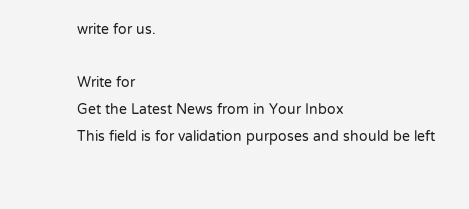write for us.

Write for
Get the Latest News from in Your Inbox
This field is for validation purposes and should be left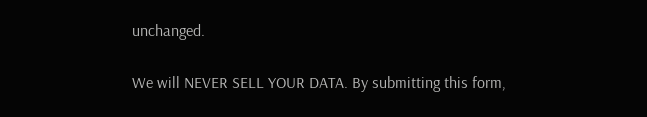unchanged.

We will NEVER SELL YOUR DATA. By submitting this form,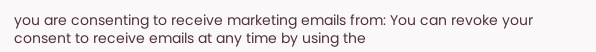you are consenting to receive marketing emails from: You can revoke your consent to receive emails at any time by using the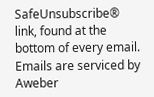SafeUnsubscribe® link, found at the bottom of every email. Emails are serviced by Aweber